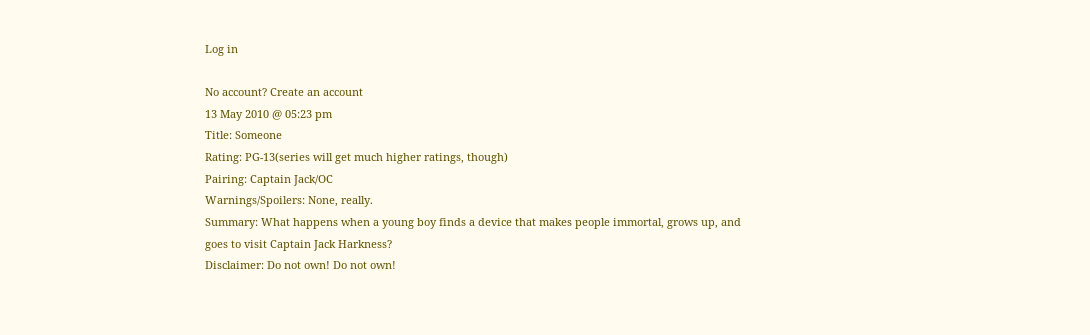Log in

No account? Create an account
13 May 2010 @ 05:23 pm
Title: Someone
Rating: PG-13(series will get much higher ratings, though)
Pairing: Captain Jack/OC
Warnings/Spoilers: None, really.
Summary: What happens when a young boy finds a device that makes people immortal, grows up, and goes to visit Captain Jack Harkness?
Disclaimer: Do not own! Do not own!